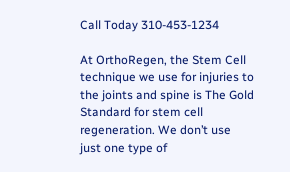Call Today 310-453-1234

At OrthoRegen, the Stem Cell technique we use for injuries to the joints and spine is The Gold Standard for stem cell regeneration. We don’t use just one type of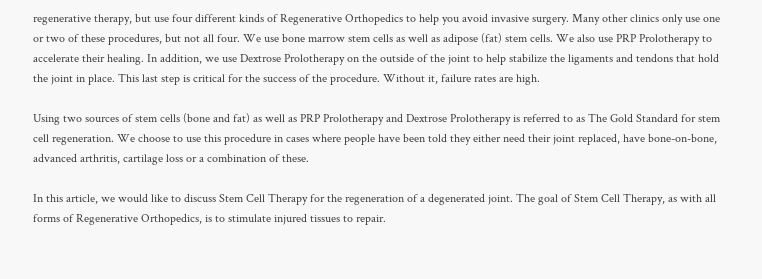regenerative therapy, but use four different kinds of Regenerative Orthopedics to help you avoid invasive surgery. Many other clinics only use one or two of these procedures, but not all four. We use bone marrow stem cells as well as adipose (fat) stem cells. We also use PRP Prolotherapy to accelerate their healing. In addition, we use Dextrose Prolotherapy on the outside of the joint to help stabilize the ligaments and tendons that hold the joint in place. This last step is critical for the success of the procedure. Without it, failure rates are high.

Using two sources of stem cells (bone and fat) as well as PRP Prolotherapy and Dextrose Prolotherapy is referred to as The Gold Standard for stem cell regeneration. We choose to use this procedure in cases where people have been told they either need their joint replaced, have bone-on-bone, advanced arthritis, cartilage loss or a combination of these.

In this article, we would like to discuss Stem Cell Therapy for the regeneration of a degenerated joint. The goal of Stem Cell Therapy, as with all forms of Regenerative Orthopedics, is to stimulate injured tissues to repair.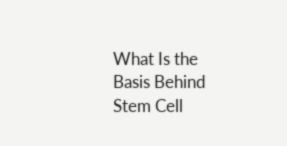What Is the Basis Behind Stem Cell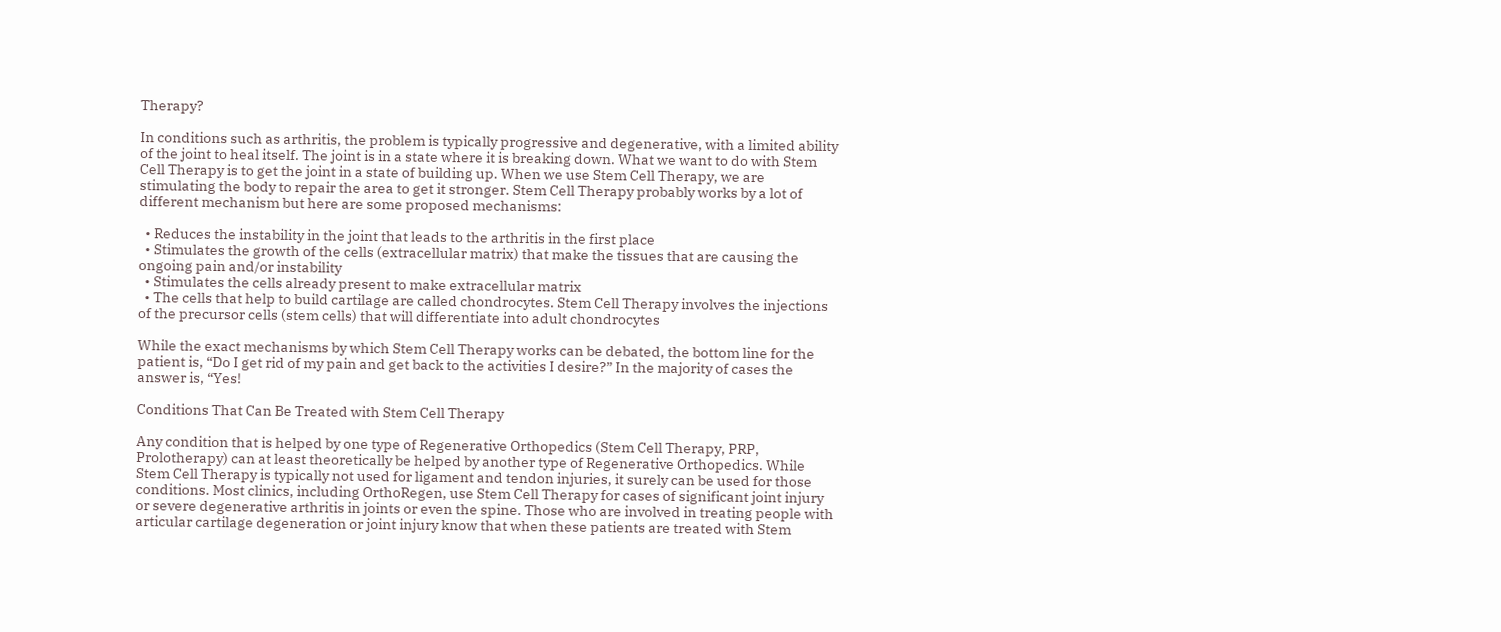Therapy?

In conditions such as arthritis, the problem is typically progressive and degenerative, with a limited ability of the joint to heal itself. The joint is in a state where it is breaking down. What we want to do with Stem Cell Therapy is to get the joint in a state of building up. When we use Stem Cell Therapy, we are stimulating the body to repair the area to get it stronger. Stem Cell Therapy probably works by a lot of different mechanism but here are some proposed mechanisms:

  • Reduces the instability in the joint that leads to the arthritis in the first place
  • Stimulates the growth of the cells (extracellular matrix) that make the tissues that are causing the ongoing pain and/or instability
  • Stimulates the cells already present to make extracellular matrix
  • The cells that help to build cartilage are called chondrocytes. Stem Cell Therapy involves the injections of the precursor cells (stem cells) that will differentiate into adult chondrocytes

While the exact mechanisms by which Stem Cell Therapy works can be debated, the bottom line for the patient is, “Do I get rid of my pain and get back to the activities I desire?” In the majority of cases the answer is, “Yes!

Conditions That Can Be Treated with Stem Cell Therapy

Any condition that is helped by one type of Regenerative Orthopedics (Stem Cell Therapy, PRP, Prolotherapy) can at least theoretically be helped by another type of Regenerative Orthopedics. While Stem Cell Therapy is typically not used for ligament and tendon injuries, it surely can be used for those conditions. Most clinics, including OrthoRegen, use Stem Cell Therapy for cases of significant joint injury or severe degenerative arthritis in joints or even the spine. Those who are involved in treating people with articular cartilage degeneration or joint injury know that when these patients are treated with Stem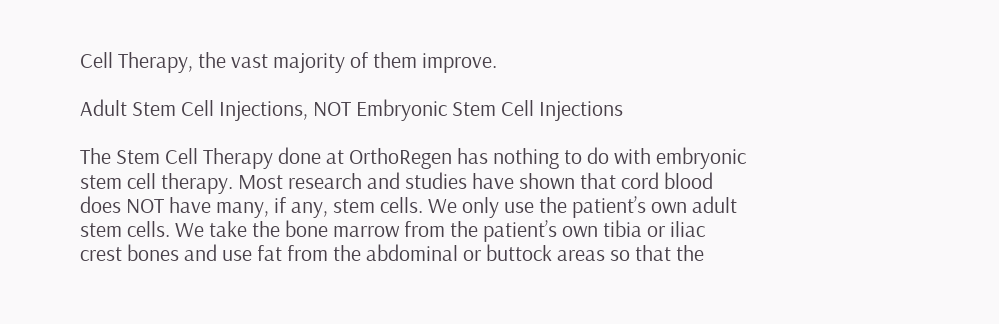Cell Therapy, the vast majority of them improve.

Adult Stem Cell Injections, NOT Embryonic Stem Cell Injections

The Stem Cell Therapy done at OrthoRegen has nothing to do with embryonic stem cell therapy. Most research and studies have shown that cord blood does NOT have many, if any, stem cells. We only use the patient’s own adult stem cells. We take the bone marrow from the patient’s own tibia or iliac crest bones and use fat from the abdominal or buttock areas so that the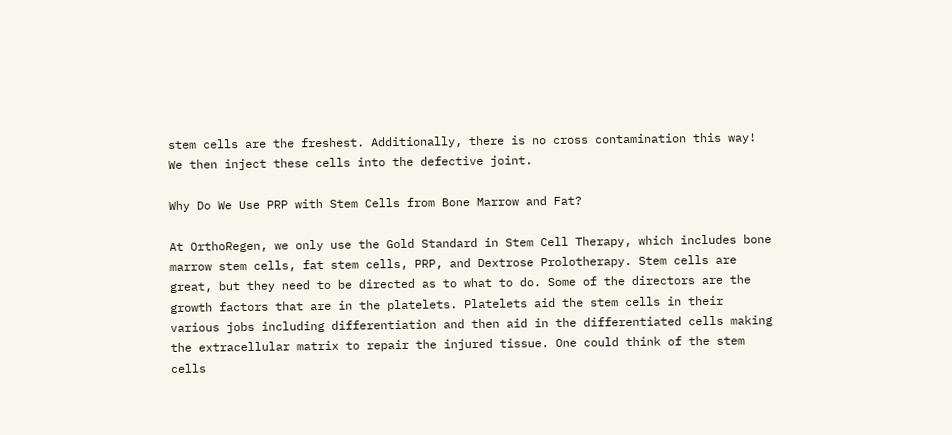stem cells are the freshest. Additionally, there is no cross contamination this way! We then inject these cells into the defective joint.

Why Do We Use PRP with Stem Cells from Bone Marrow and Fat?

At OrthoRegen, we only use the Gold Standard in Stem Cell Therapy, which includes bone marrow stem cells, fat stem cells, PRP, and Dextrose Prolotherapy. Stem cells are great, but they need to be directed as to what to do. Some of the directors are the growth factors that are in the platelets. Platelets aid the stem cells in their various jobs including differentiation and then aid in the differentiated cells making the extracellular matrix to repair the injured tissue. One could think of the stem cells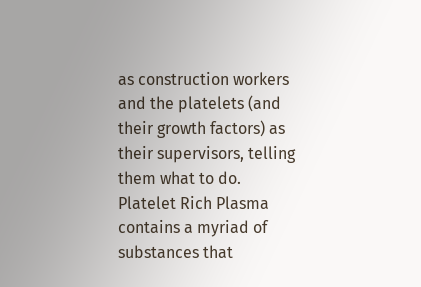as construction workers and the platelets (and their growth factors) as their supervisors, telling them what to do. Platelet Rich Plasma contains a myriad of substances that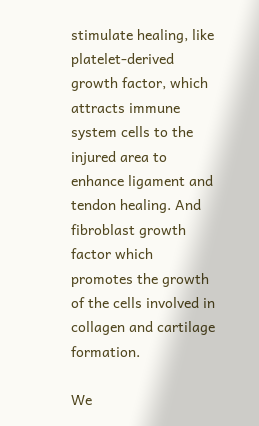stimulate healing, like platelet-derived growth factor, which attracts immune system cells to the injured area to enhance ligament and tendon healing. And fibroblast growth factor which promotes the growth of the cells involved in collagen and cartilage formation.

We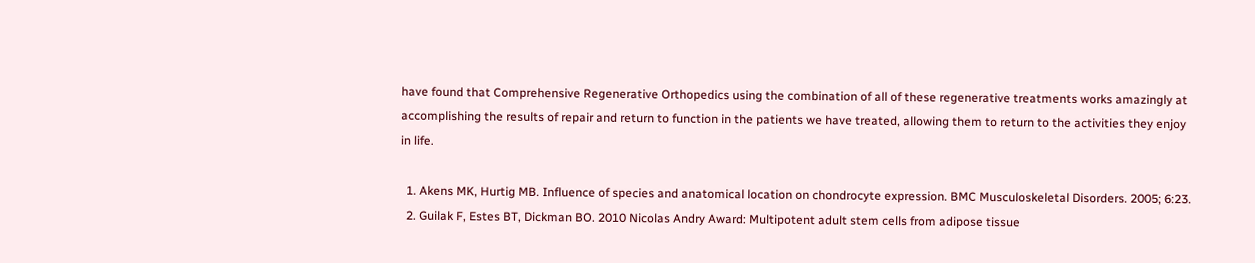have found that Comprehensive Regenerative Orthopedics using the combination of all of these regenerative treatments works amazingly at accomplishing the results of repair and return to function in the patients we have treated, allowing them to return to the activities they enjoy in life.

  1. Akens MK, Hurtig MB. Influence of species and anatomical location on chondrocyte expression. BMC Musculoskeletal Disorders. 2005; 6:23.
  2. Guilak F, Estes BT, Dickman BO. 2010 Nicolas Andry Award: Multipotent adult stem cells from adipose tissue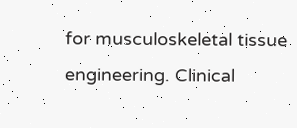for musculoskeletal tissue engineering. Clinical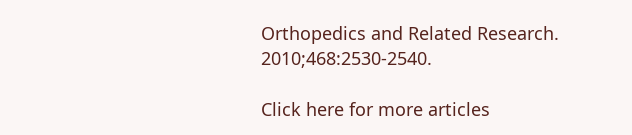Orthopedics and Related Research. 2010;468:2530-2540.

Click here for more articles